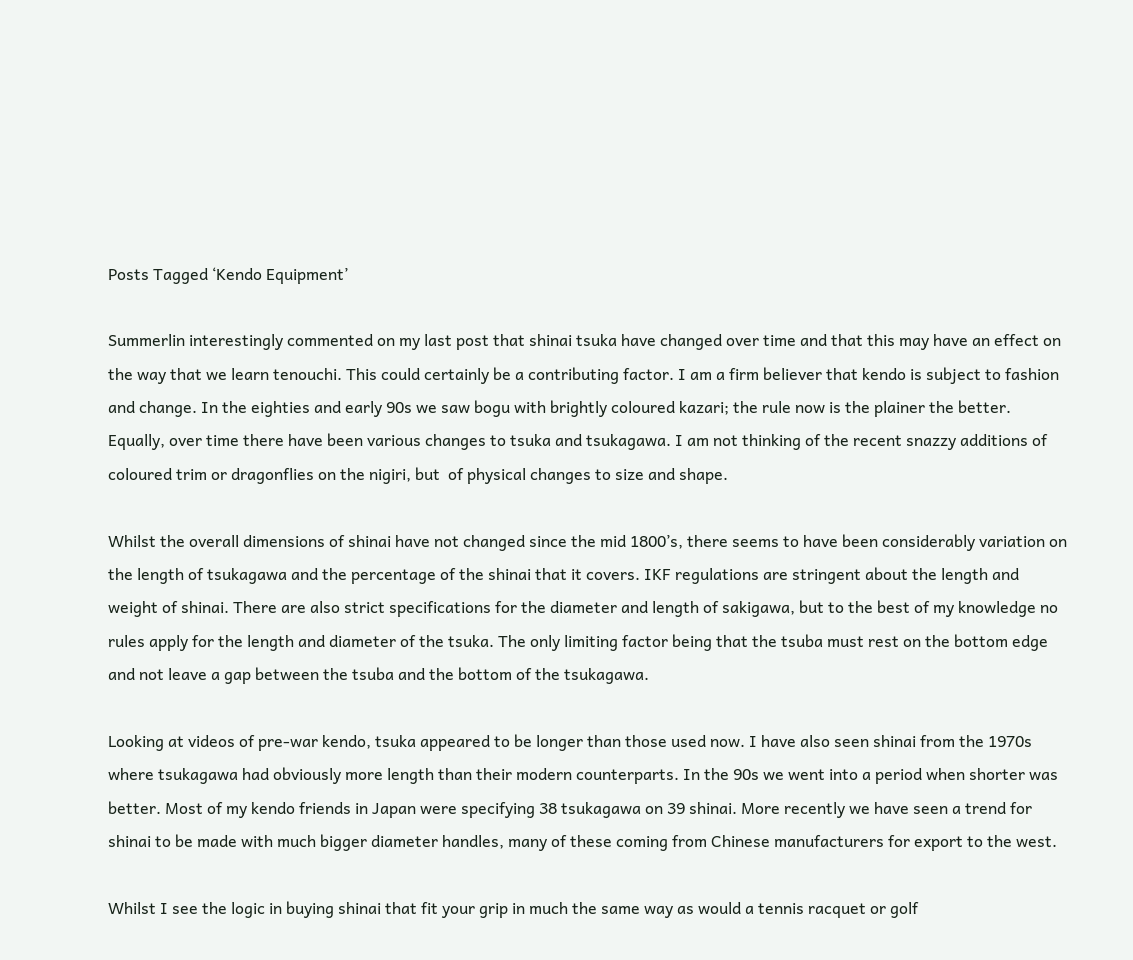Posts Tagged ‘Kendo Equipment’

Summerlin interestingly commented on my last post that shinai tsuka have changed over time and that this may have an effect on the way that we learn tenouchi. This could certainly be a contributing factor. I am a firm believer that kendo is subject to fashion and change. In the eighties and early 90s we saw bogu with brightly coloured kazari; the rule now is the plainer the better. Equally, over time there have been various changes to tsuka and tsukagawa. I am not thinking of the recent snazzy additions of coloured trim or dragonflies on the nigiri, but  of physical changes to size and shape.

Whilst the overall dimensions of shinai have not changed since the mid 1800’s, there seems to have been considerably variation on the length of tsukagawa and the percentage of the shinai that it covers. IKF regulations are stringent about the length and weight of shinai. There are also strict specifications for the diameter and length of sakigawa, but to the best of my knowledge no rules apply for the length and diameter of the tsuka. The only limiting factor being that the tsuba must rest on the bottom edge and not leave a gap between the tsuba and the bottom of the tsukagawa.

Looking at videos of pre-war kendo, tsuka appeared to be longer than those used now. I have also seen shinai from the 1970s where tsukagawa had obviously more length than their modern counterparts. In the 90s we went into a period when shorter was better. Most of my kendo friends in Japan were specifying 38 tsukagawa on 39 shinai. More recently we have seen a trend for shinai to be made with much bigger diameter handles, many of these coming from Chinese manufacturers for export to the west.

Whilst I see the logic in buying shinai that fit your grip in much the same way as would a tennis racquet or golf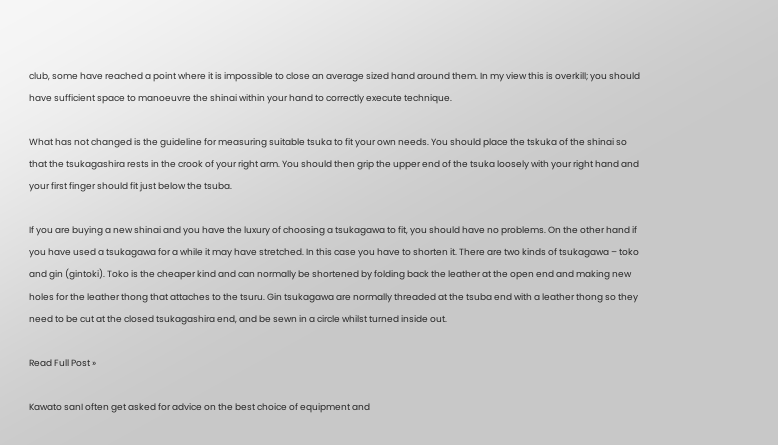club, some have reached a point where it is impossible to close an average sized hand around them. In my view this is overkill; you should have sufficient space to manoeuvre the shinai within your hand to correctly execute technique.

What has not changed is the guideline for measuring suitable tsuka to fit your own needs. You should place the tskuka of the shinai so that the tsukagashira rests in the crook of your right arm. You should then grip the upper end of the tsuka loosely with your right hand and your first finger should fit just below the tsuba.

If you are buying a new shinai and you have the luxury of choosing a tsukagawa to fit, you should have no problems. On the other hand if you have used a tsukagawa for a while it may have stretched. In this case you have to shorten it. There are two kinds of tsukagawa – toko and gin (gintoki). Toko is the cheaper kind and can normally be shortened by folding back the leather at the open end and making new holes for the leather thong that attaches to the tsuru. Gin tsukagawa are normally threaded at the tsuba end with a leather thong so they need to be cut at the closed tsukagashira end, and be sewn in a circle whilst turned inside out.

Read Full Post »

Kawato sanI often get asked for advice on the best choice of equipment and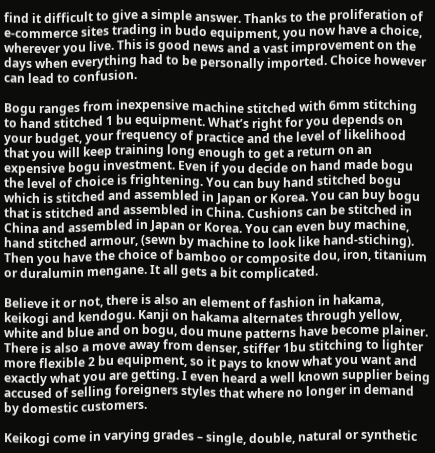find it difficult to give a simple answer. Thanks to the proliferation of e-commerce sites trading in budo equipment, you now have a choice, wherever you live. This is good news and a vast improvement on the days when everything had to be personally imported. Choice however can lead to confusion.

Bogu ranges from inexpensive machine stitched with 6mm stitching to hand stitched 1 bu equipment. What’s right for you depends on your budget, your frequency of practice and the level of likelihood that you will keep training long enough to get a return on an expensive bogu investment. Even if you decide on hand made bogu the level of choice is frightening. You can buy hand stitched bogu which is stitched and assembled in Japan or Korea. You can buy bogu that is stitched and assembled in China. Cushions can be stitched in China and assembled in Japan or Korea. You can even buy machine, hand stitched armour, (sewn by machine to look like hand-stiching). Then you have the choice of bamboo or composite dou, iron, titanium or duralumin mengane. It all gets a bit complicated.

Believe it or not, there is also an element of fashion in hakama, keikogi and kendogu. Kanji on hakama alternates through yellow, white and blue and on bogu, dou mune patterns have become plainer. There is also a move away from denser, stiffer 1bu stitching to lighter more flexible 2 bu equipment, so it pays to know what you want and exactly what you are getting. I even heard a well known supplier being accused of selling foreigners styles that where no longer in demand by domestic customers.

Keikogi come in varying grades – single, double, natural or synthetic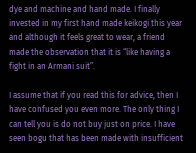dye and machine and hand made. I finally invested in my first hand made keikogi this year and although it feels great to wear, a friend made the observation that it is “like having a fight in an Armani suit”.

I assume that if you read this for advice, then I have confused you even more. The only thing I can tell you is do not buy just on price. I have seen bogu that has been made with insufficient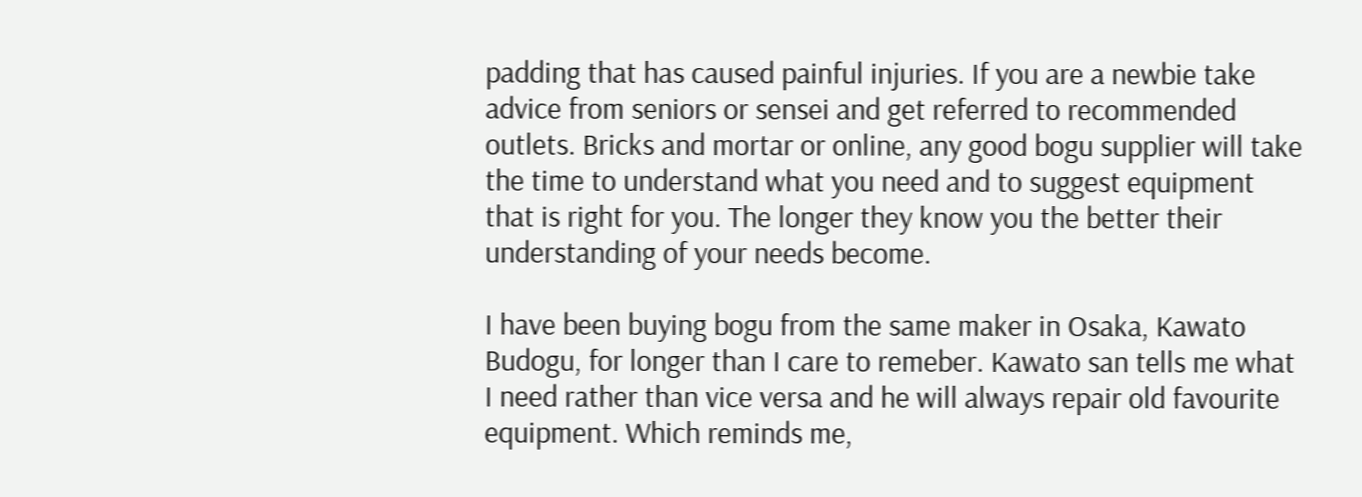padding that has caused painful injuries. If you are a newbie take advice from seniors or sensei and get referred to recommended outlets. Bricks and mortar or online, any good bogu supplier will take the time to understand what you need and to suggest equipment that is right for you. The longer they know you the better their understanding of your needs become.

I have been buying bogu from the same maker in Osaka, Kawato Budogu, for longer than I care to remeber. Kawato san tells me what I need rather than vice versa and he will always repair old favourite equipment. Which reminds me,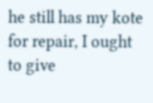he still has my kote for repair, I ought to give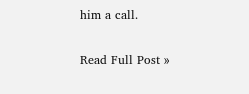him a call.

Read Full Post »